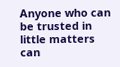Anyone who can be trusted in little matters can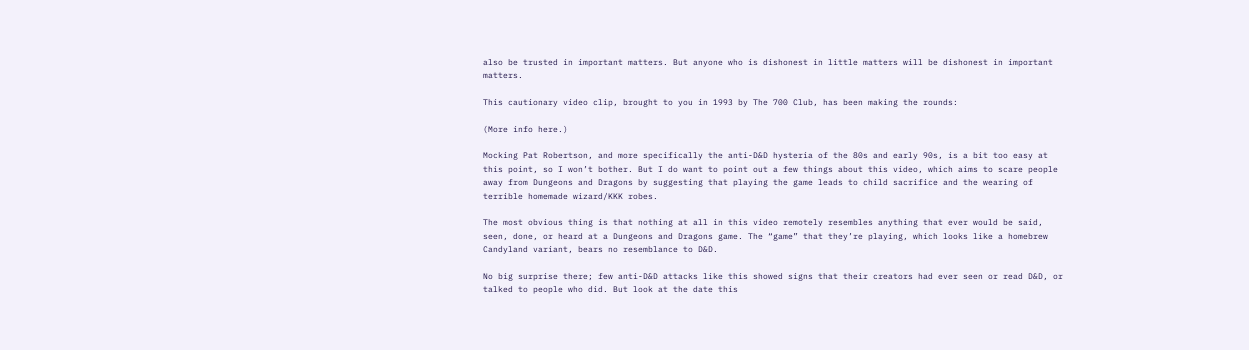also be trusted in important matters. But anyone who is dishonest in little matters will be dishonest in important matters.

This cautionary video clip, brought to you in 1993 by The 700 Club, has been making the rounds:

(More info here.)

Mocking Pat Robertson, and more specifically the anti-D&D hysteria of the 80s and early 90s, is a bit too easy at this point, so I won’t bother. But I do want to point out a few things about this video, which aims to scare people away from Dungeons and Dragons by suggesting that playing the game leads to child sacrifice and the wearing of terrible homemade wizard/KKK robes.

The most obvious thing is that nothing at all in this video remotely resembles anything that ever would be said, seen, done, or heard at a Dungeons and Dragons game. The “game” that they’re playing, which looks like a homebrew Candyland variant, bears no resemblance to D&D.

No big surprise there; few anti-D&D attacks like this showed signs that their creators had ever seen or read D&D, or talked to people who did. But look at the date this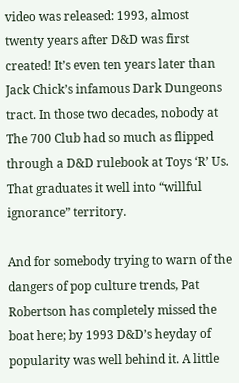video was released: 1993, almost twenty years after D&D was first created! It’s even ten years later than Jack Chick’s infamous Dark Dungeons tract. In those two decades, nobody at The 700 Club had so much as flipped through a D&D rulebook at Toys ‘R’ Us. That graduates it well into “willful ignorance” territory.

And for somebody trying to warn of the dangers of pop culture trends, Pat Robertson has completely missed the boat here; by 1993 D&D’s heyday of popularity was well behind it. A little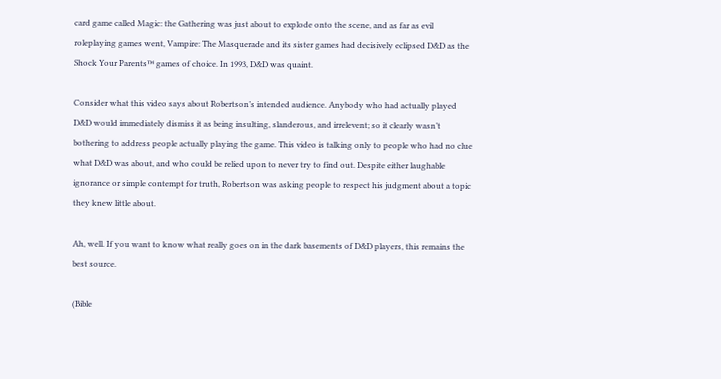card game called Magic: the Gathering was just about to explode onto the scene, and as far as evil roleplaying games went, Vampire: The Masquerade and its sister games had decisively eclipsed D&D as the Shock Your Parents™ games of choice. In 1993, D&D was quaint.

Consider what this video says about Robertson’s intended audience. Anybody who had actually played D&D would immediately dismiss it as being insulting, slanderous, and irrelevent; so it clearly wasn’t bothering to address people actually playing the game. This video is talking only to people who had no clue what D&D was about, and who could be relied upon to never try to find out. Despite either laughable ignorance or simple contempt for truth, Robertson was asking people to respect his judgment about a topic they knew little about.

Ah, well. If you want to know what really goes on in the dark basements of D&D players, this remains the best source.

(Bible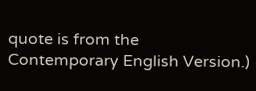quote is from the Contemporary English Version.)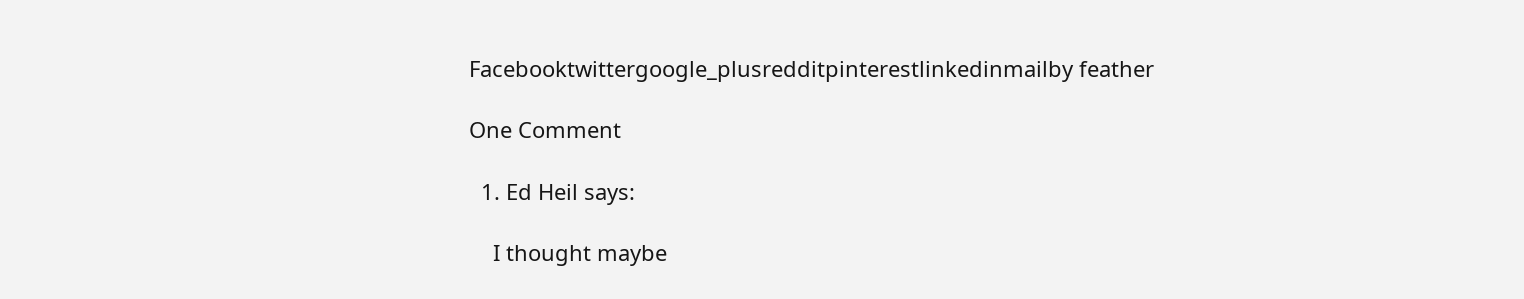Facebooktwittergoogle_plusredditpinterestlinkedinmailby feather

One Comment

  1. Ed Heil says:

    I thought maybe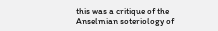this was a critique of the Anselmian soteriology of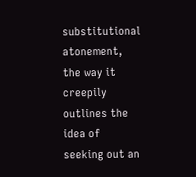substitutional atonement, the way it creepily outlines the idea of seeking out an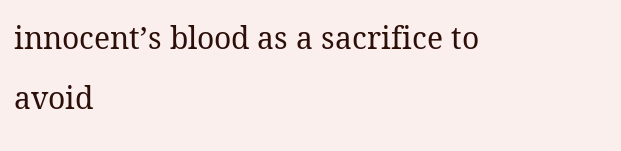innocent’s blood as a sacrifice to avoid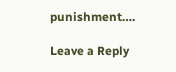punishment….

Leave a Reply